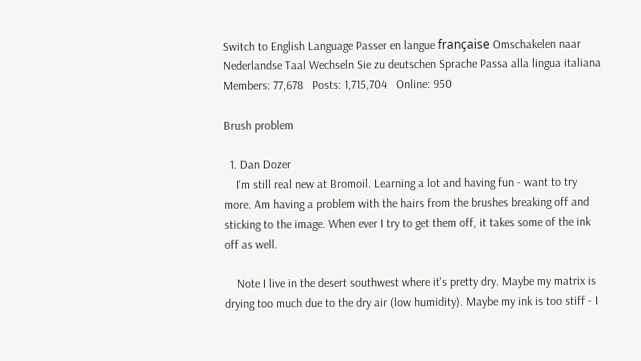Switch to English Language Passer en langue française Omschakelen naar Nederlandse Taal Wechseln Sie zu deutschen Sprache Passa alla lingua italiana
Members: 77,678   Posts: 1,715,704   Online: 950

Brush problem

  1. Dan Dozer
    I'm still real new at Bromoil. Learning a lot and having fun - want to try more. Am having a problem with the hairs from the brushes breaking off and sticking to the image. When ever I try to get them off, it takes some of the ink off as well.

    Note I live in the desert southwest where it's pretty dry. Maybe my matrix is drying too much due to the dry air (low humidity). Maybe my ink is too stiff - I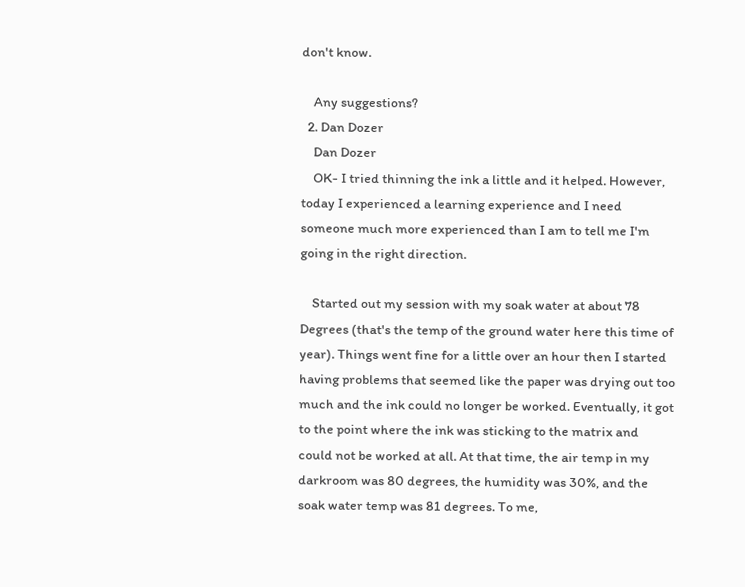don't know.

    Any suggestions?
  2. Dan Dozer
    Dan Dozer
    OK- I tried thinning the ink a little and it helped. However, today I experienced a learning experience and I need someone much more experienced than I am to tell me I'm going in the right direction.

    Started out my session with my soak water at about 78 Degrees (that's the temp of the ground water here this time of year). Things went fine for a little over an hour then I started having problems that seemed like the paper was drying out too much and the ink could no longer be worked. Eventually, it got to the point where the ink was sticking to the matrix and could not be worked at all. At that time, the air temp in my darkroom was 80 degrees, the humidity was 30%, and the soak water temp was 81 degrees. To me,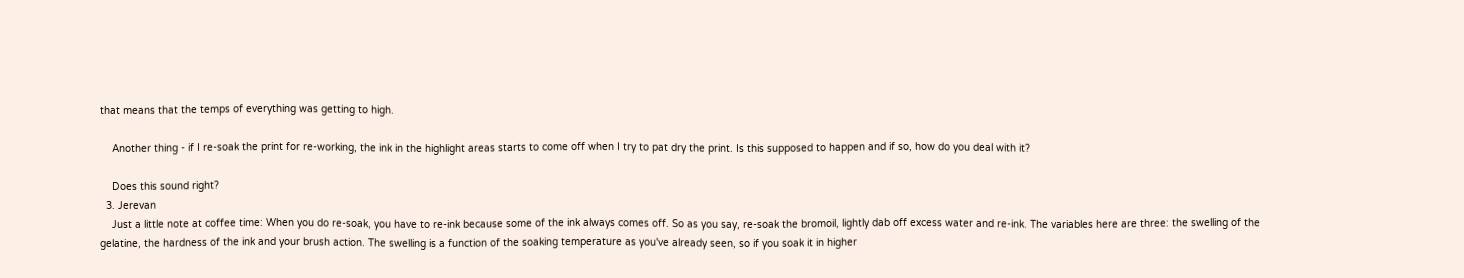that means that the temps of everything was getting to high.

    Another thing - if I re-soak the print for re-working, the ink in the highlight areas starts to come off when I try to pat dry the print. Is this supposed to happen and if so, how do you deal with it?

    Does this sound right?
  3. Jerevan
    Just a little note at coffee time: When you do re-soak, you have to re-ink because some of the ink always comes off. So as you say, re-soak the bromoil, lightly dab off excess water and re-ink. The variables here are three: the swelling of the gelatine, the hardness of the ink and your brush action. The swelling is a function of the soaking temperature as you've already seen, so if you soak it in higher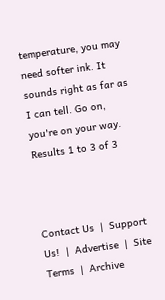temperature, you may need softer ink. It sounds right as far as I can tell. Go on, you're on your way.
Results 1 to 3 of 3



Contact Us  |  Support Us!  |  Advertise  |  Site Terms  |  Archive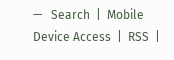—   Search  |  Mobile Device Access  |  RSS  |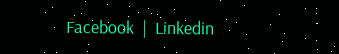Facebook  |  Linkedin